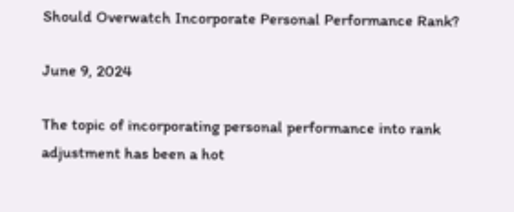Should Overwatch Incorporate Personal Performance Rank?

June 9, 2024

The topic of incorporating personal performance into rank adjustment has been a hot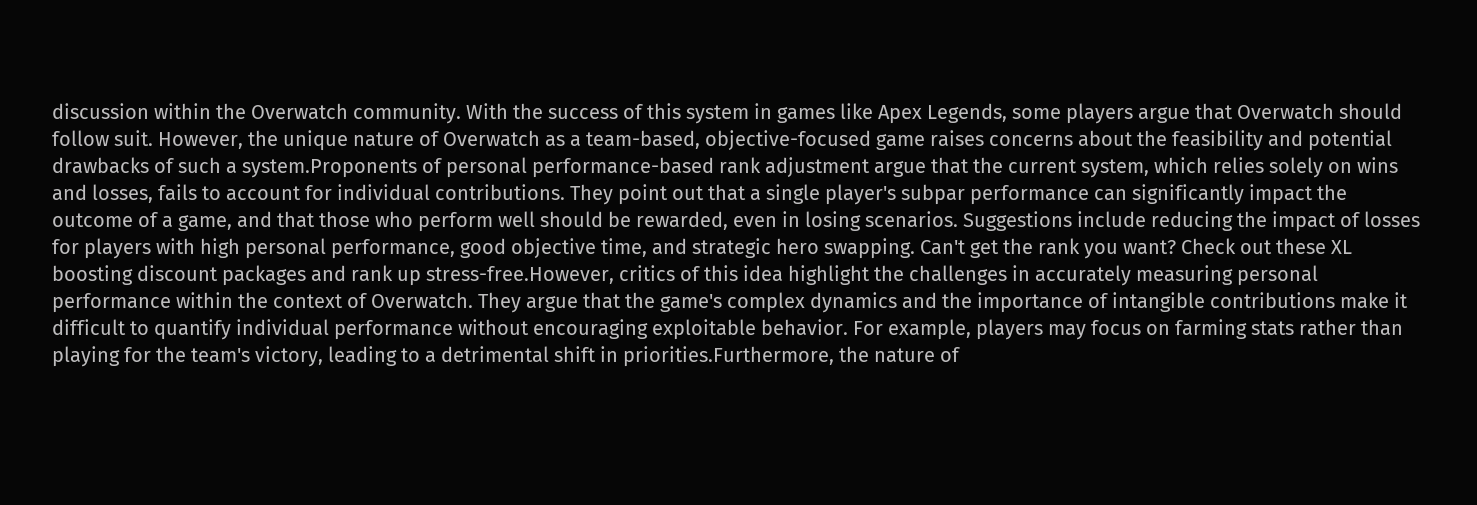discussion within the Overwatch community. With the success of this system in games like Apex Legends, some players argue that Overwatch should follow suit. However, the unique nature of Overwatch as a team-based, objective-focused game raises concerns about the feasibility and potential drawbacks of such a system.Proponents of personal performance-based rank adjustment argue that the current system, which relies solely on wins and losses, fails to account for individual contributions. They point out that a single player's subpar performance can significantly impact the outcome of a game, and that those who perform well should be rewarded, even in losing scenarios. Suggestions include reducing the impact of losses for players with high personal performance, good objective time, and strategic hero swapping. Can't get the rank you want? Check out these XL boosting discount packages and rank up stress-free.However, critics of this idea highlight the challenges in accurately measuring personal performance within the context of Overwatch. They argue that the game's complex dynamics and the importance of intangible contributions make it difficult to quantify individual performance without encouraging exploitable behavior. For example, players may focus on farming stats rather than playing for the team's victory, leading to a detrimental shift in priorities.Furthermore, the nature of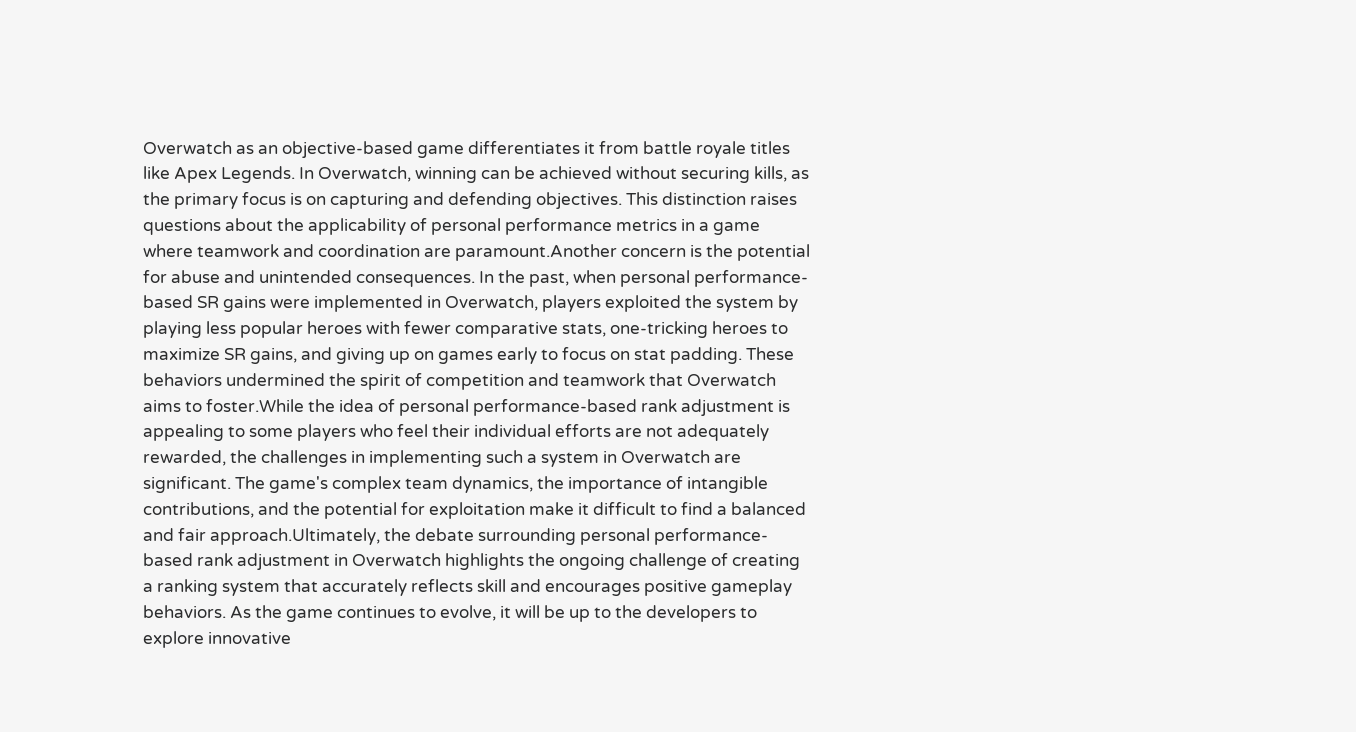Overwatch as an objective-based game differentiates it from battle royale titles like Apex Legends. In Overwatch, winning can be achieved without securing kills, as the primary focus is on capturing and defending objectives. This distinction raises questions about the applicability of personal performance metrics in a game where teamwork and coordination are paramount.Another concern is the potential for abuse and unintended consequences. In the past, when personal performance-based SR gains were implemented in Overwatch, players exploited the system by playing less popular heroes with fewer comparative stats, one-tricking heroes to maximize SR gains, and giving up on games early to focus on stat padding. These behaviors undermined the spirit of competition and teamwork that Overwatch aims to foster.While the idea of personal performance-based rank adjustment is appealing to some players who feel their individual efforts are not adequately rewarded, the challenges in implementing such a system in Overwatch are significant. The game's complex team dynamics, the importance of intangible contributions, and the potential for exploitation make it difficult to find a balanced and fair approach.Ultimately, the debate surrounding personal performance-based rank adjustment in Overwatch highlights the ongoing challenge of creating a ranking system that accurately reflects skill and encourages positive gameplay behaviors. As the game continues to evolve, it will be up to the developers to explore innovative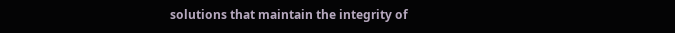solutions that maintain the integrity of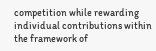competition while rewarding individual contributions within the framework of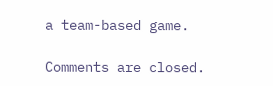a team-based game.

Comments are closed.